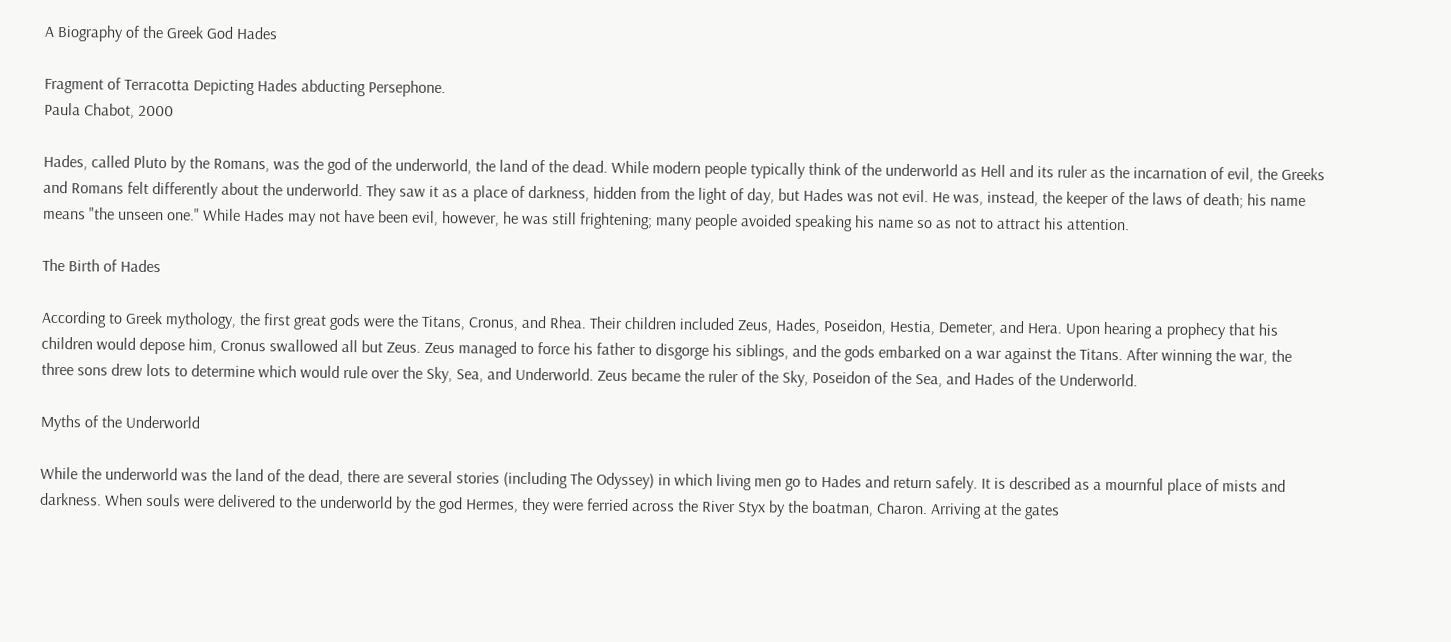A Biography of the Greek God Hades

Fragment of Terracotta Depicting Hades abducting Persephone.
Paula Chabot, 2000

Hades, called Pluto by the Romans, was the god of the underworld, the land of the dead. While modern people typically think of the underworld as Hell and its ruler as the incarnation of evil, the Greeks and Romans felt differently about the underworld. They saw it as a place of darkness, hidden from the light of day, but Hades was not evil. He was, instead, the keeper of the laws of death; his name means "the unseen one." While Hades may not have been evil, however, he was still frightening; many people avoided speaking his name so as not to attract his attention.

The Birth of Hades

According to Greek mythology, the first great gods were the Titans, Cronus, and Rhea. Their children included Zeus, Hades, Poseidon, Hestia, Demeter, and Hera. Upon hearing a prophecy that his children would depose him, Cronus swallowed all but Zeus. Zeus managed to force his father to disgorge his siblings, and the gods embarked on a war against the Titans. After winning the war, the three sons drew lots to determine which would rule over the Sky, Sea, and Underworld. Zeus became the ruler of the Sky, Poseidon of the Sea, and Hades of the Underworld.

Myths of the Underworld

While the underworld was the land of the dead, there are several stories (including The Odyssey) in which living men go to Hades and return safely. It is described as a mournful place of mists and darkness. When souls were delivered to the underworld by the god Hermes, they were ferried across the River Styx by the boatman, Charon. Arriving at the gates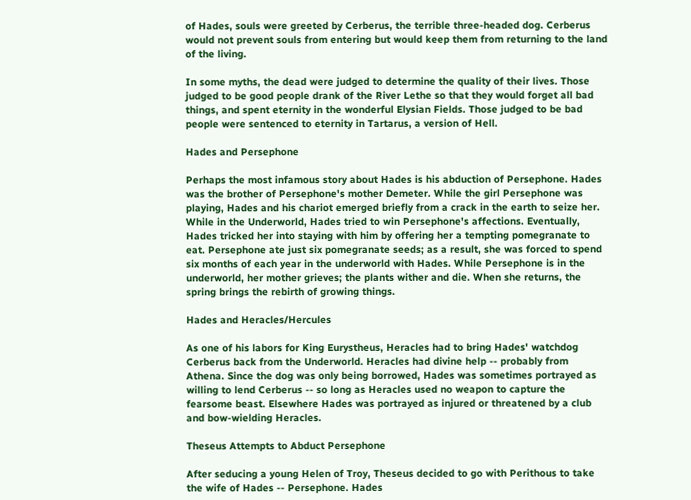of Hades, souls were greeted by Cerberus, the terrible three-headed dog. Cerberus would not prevent souls from entering but would keep them from returning to the land of the living.

In some myths, the dead were judged to determine the quality of their lives. Those judged to be good people drank of the River Lethe so that they would forget all bad things, and spent eternity in the wonderful Elysian Fields. Those judged to be bad people were sentenced to eternity in Tartarus, a version of Hell.

Hades and Persephone

Perhaps the most infamous story about Hades is his abduction of Persephone. Hades was the brother of Persephone's mother Demeter. While the girl Persephone was playing, Hades and his chariot emerged briefly from a crack in the earth to seize her. While in the Underworld, Hades tried to win Persephone's affections. Eventually, Hades tricked her into staying with him by offering her a tempting pomegranate to eat. Persephone ate just six pomegranate seeds; as a result, she was forced to spend six months of each year in the underworld with Hades. While Persephone is in the underworld, her mother grieves; the plants wither and die. When she returns, the spring brings the rebirth of growing things.

Hades and Heracles/Hercules

As one of his labors for King Eurystheus, Heracles had to bring Hades' watchdog Cerberus back from the Underworld. Heracles had divine help -- probably from Athena. Since the dog was only being borrowed, Hades was sometimes portrayed as willing to lend Cerberus -- so long as Heracles used no weapon to capture the fearsome beast. Elsewhere Hades was portrayed as injured or threatened by a club and bow-wielding Heracles.

Theseus Attempts to Abduct Persephone

After seducing a young Helen of Troy, Theseus decided to go with Perithous to take the wife of Hades -- Persephone. Hades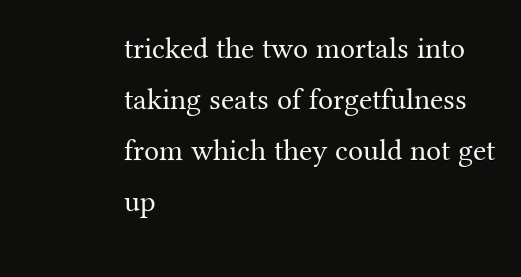tricked the two mortals into taking seats of forgetfulness from which they could not get up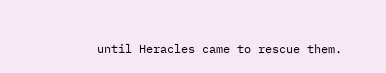until Heracles came to rescue them.